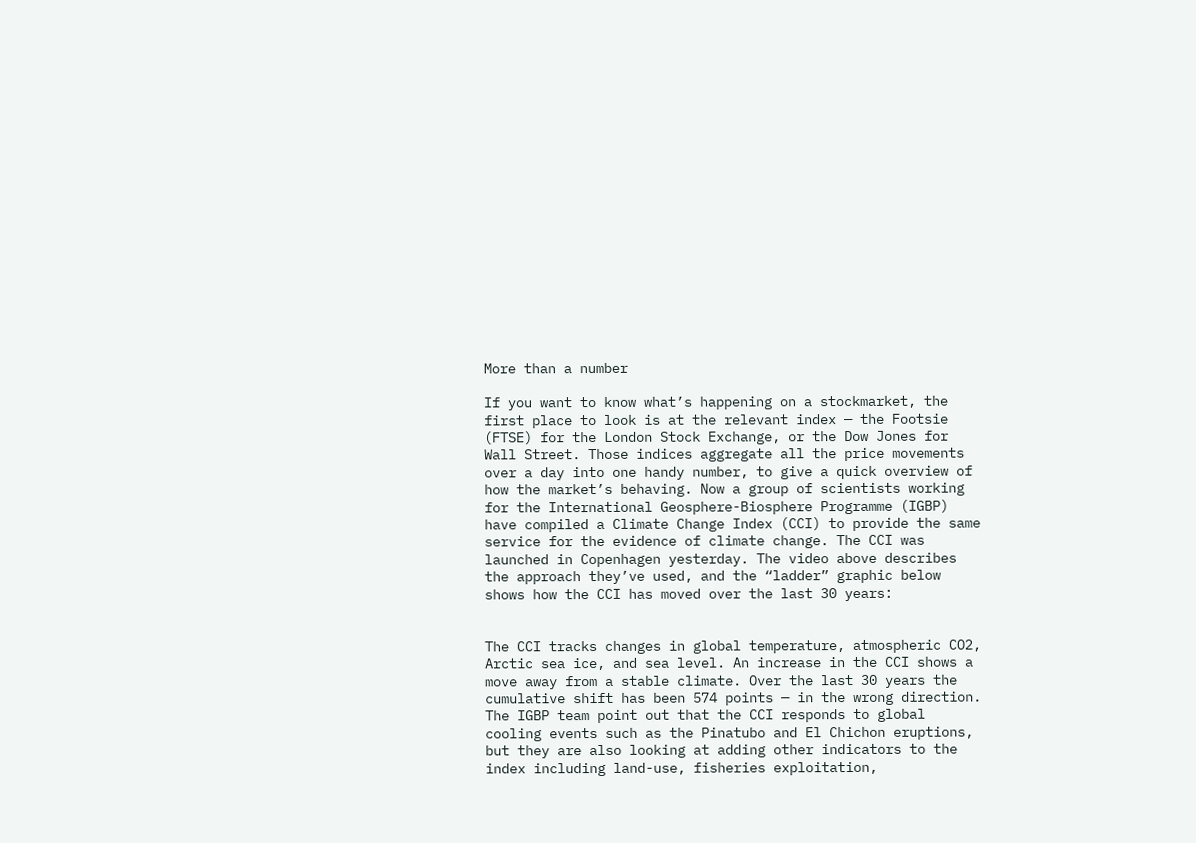More than a number

If you want to know what’s happening on a stockmarket, the first place to look is at the relevant index — the Footsie (FTSE) for the London Stock Exchange, or the Dow Jones for Wall Street. Those indices aggregate all the price movements over a day into one handy number, to give a quick overview of how the market’s behaving. Now a group of scientists working for the International Geosphere-Biosphere Programme (IGBP) have compiled a Climate Change Index (CCI) to provide the same service for the evidence of climate change. The CCI was launched in Copenhagen yesterday. The video above describes the approach they’ve used, and the “ladder” graphic below shows how the CCI has moved over the last 30 years:


The CCI tracks changes in global temperature, atmospheric CO2, Arctic sea ice, and sea level. An increase in the CCI shows a move away from a stable climate. Over the last 30 years the cumulative shift has been 574 points — in the wrong direction. The IGBP team point out that the CCI responds to global cooling events such as the Pinatubo and El Chichon eruptions, but they are also looking at adding other indicators to the index including land-use, fisheries exploitation,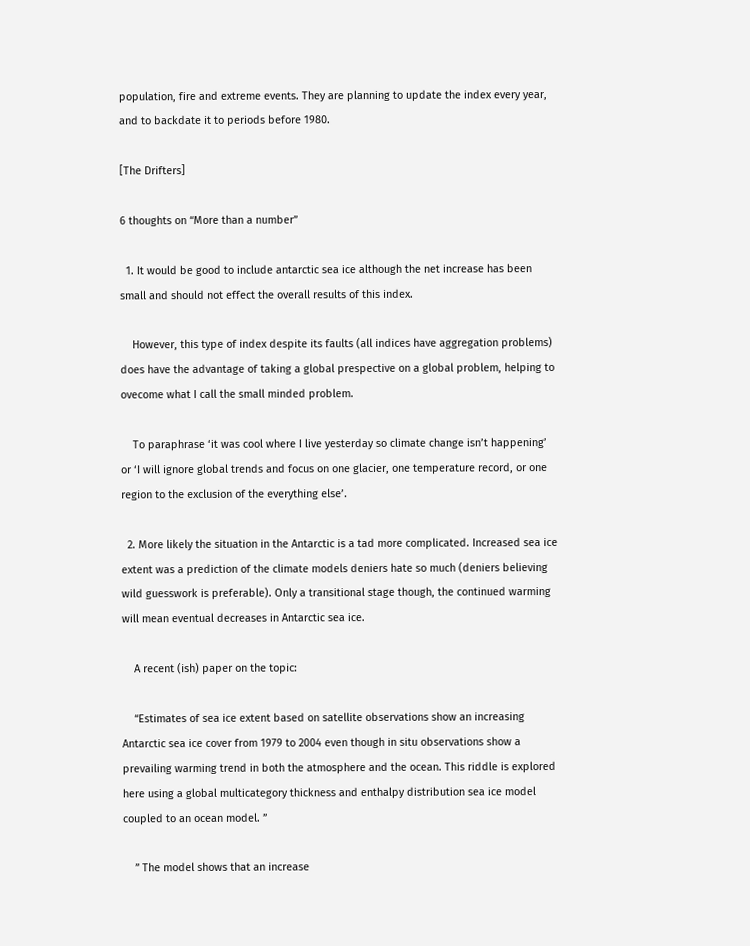population, fire and extreme events. They are planning to update the index every year, and to backdate it to periods before 1980.

[The Drifters]

6 thoughts on “More than a number”

  1. It would be good to include antarctic sea ice although the net increase has been small and should not effect the overall results of this index.

    However, this type of index despite its faults (all indices have aggregation problems) does have the advantage of taking a global prespective on a global problem, helping to ovecome what I call the small minded problem.

    To paraphrase ‘it was cool where I live yesterday so climate change isn’t happening’ or ‘I will ignore global trends and focus on one glacier, one temperature record, or one region to the exclusion of the everything else’.

  2. More likely the situation in the Antarctic is a tad more complicated. Increased sea ice extent was a prediction of the climate models deniers hate so much (deniers believing wild guesswork is preferable). Only a transitional stage though, the continued warming will mean eventual decreases in Antarctic sea ice.

    A recent (ish) paper on the topic:

    “Estimates of sea ice extent based on satellite observations show an increasing Antarctic sea ice cover from 1979 to 2004 even though in situ observations show a prevailing warming trend in both the atmosphere and the ocean. This riddle is explored here using a global multicategory thickness and enthalpy distribution sea ice model coupled to an ocean model. ”

    ” The model shows that an increase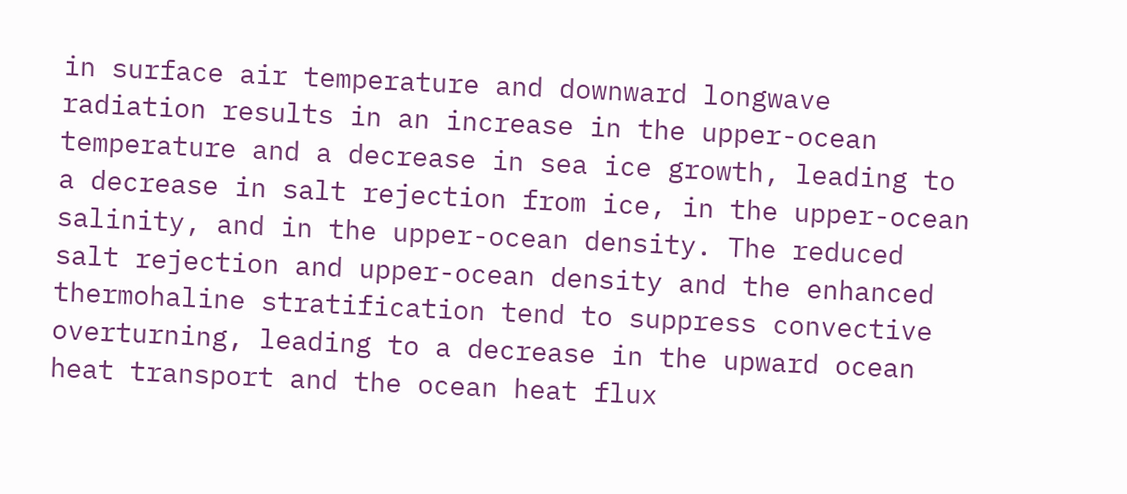in surface air temperature and downward longwave radiation results in an increase in the upper-ocean temperature and a decrease in sea ice growth, leading to a decrease in salt rejection from ice, in the upper-ocean salinity, and in the upper-ocean density. The reduced salt rejection and upper-ocean density and the enhanced thermohaline stratification tend to suppress convective overturning, leading to a decrease in the upward ocean heat transport and the ocean heat flux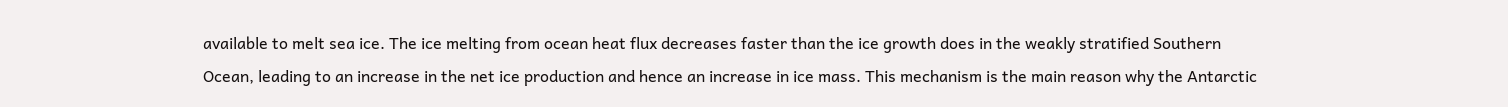available to melt sea ice. The ice melting from ocean heat flux decreases faster than the ice growth does in the weakly stratified Southern Ocean, leading to an increase in the net ice production and hence an increase in ice mass. This mechanism is the main reason why the Antarctic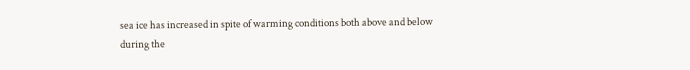sea ice has increased in spite of warming conditions both above and below during the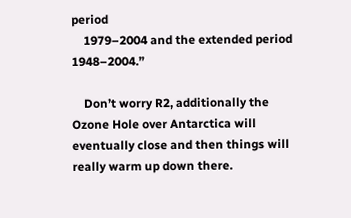period
    1979–2004 and the extended period 1948–2004.”

    Don’t worry R2, additionally the Ozone Hole over Antarctica will eventually close and then things will really warm up down there.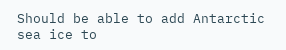Should be able to add Antarctic sea ice to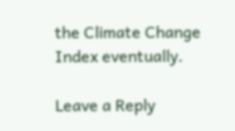the Climate Change Index eventually.

Leave a Reply